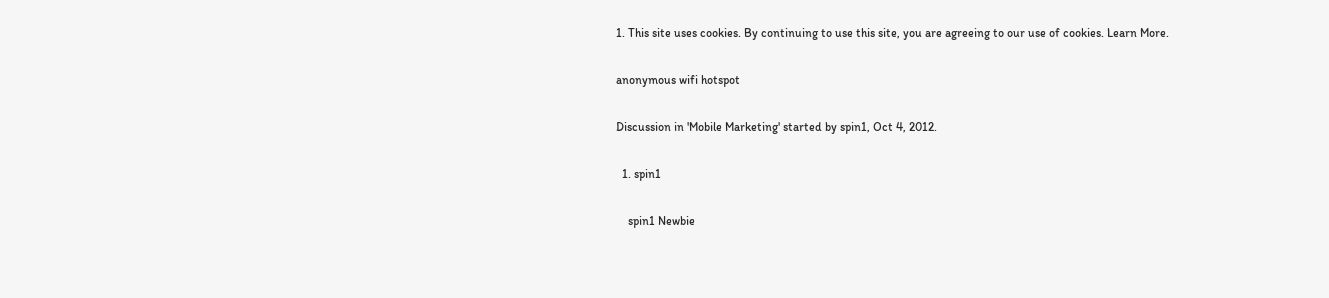1. This site uses cookies. By continuing to use this site, you are agreeing to our use of cookies. Learn More.

anonymous wifi hotspot

Discussion in 'Mobile Marketing' started by spin1, Oct 4, 2012.

  1. spin1

    spin1 Newbie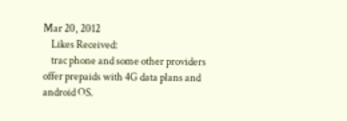Mar 20, 2012
    Likes Received:
    trac phone and some other providers offer prepaids with 4G data plans and android OS.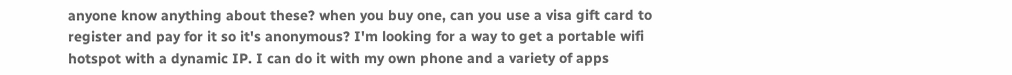anyone know anything about these? when you buy one, can you use a visa gift card to register and pay for it so it's anonymous? I'm looking for a way to get a portable wifi hotspot with a dynamic IP. I can do it with my own phone and a variety of apps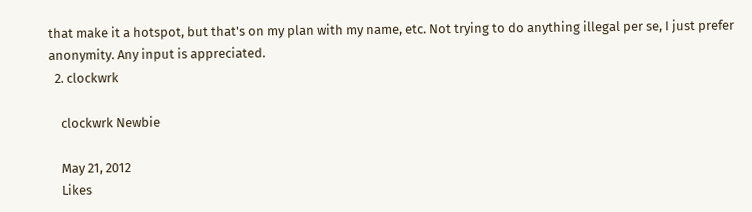that make it a hotspot, but that's on my plan with my name, etc. Not trying to do anything illegal per se, I just prefer anonymity. Any input is appreciated.
  2. clockwrk

    clockwrk Newbie

    May 21, 2012
    Likes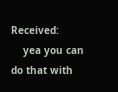Received:
    yea you can do that with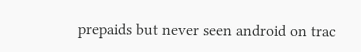prepaids but never seen android on trac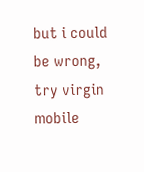but i could be wrong, try virgin mobile